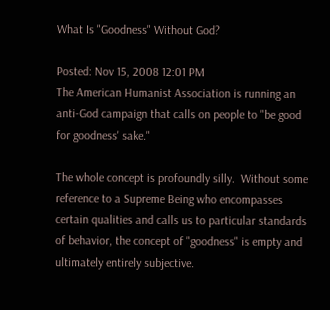What Is "Goodness" Without God?

Posted: Nov 15, 2008 12:01 PM
The American Humanist Association is running an anti-God campaign that calls on people to "be good for goodness' sake."

The whole concept is profoundly silly.  Without some reference to a Supreme Being who encompasses certain qualities and calls us to particular standards of behavior, the concept of "goodness" is empty and ultimately entirely subjective.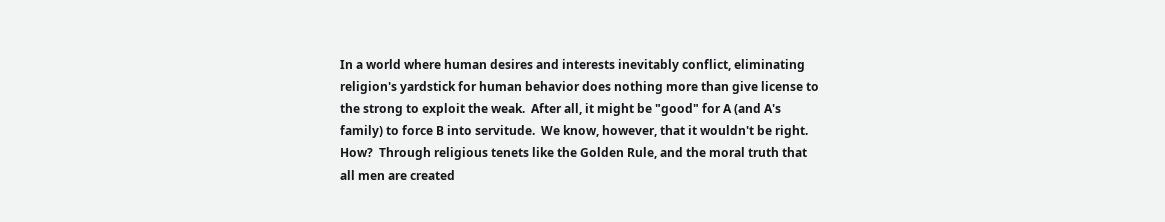In a world where human desires and interests inevitably conflict, eliminating religion's yardstick for human behavior does nothing more than give license to the strong to exploit the weak.  After all, it might be "good" for A (and A's family) to force B into servitude.  We know, however, that it wouldn't be right.  How?  Through religious tenets like the Golden Rule, and the moral truth that all men are created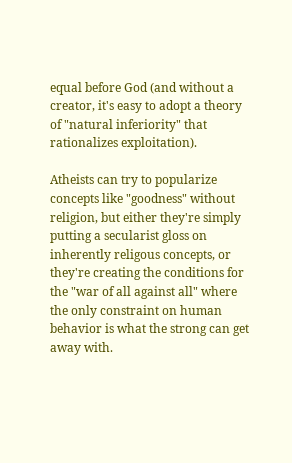equal before God (and without a creator, it's easy to adopt a theory of "natural inferiority" that rationalizes exploitation).

Atheists can try to popularize concepts like "goodness" without religion, but either they're simply putting a secularist gloss on inherently religous concepts, or they're creating the conditions for the "war of all against all" where the only constraint on human behavior is what the strong can get away with.